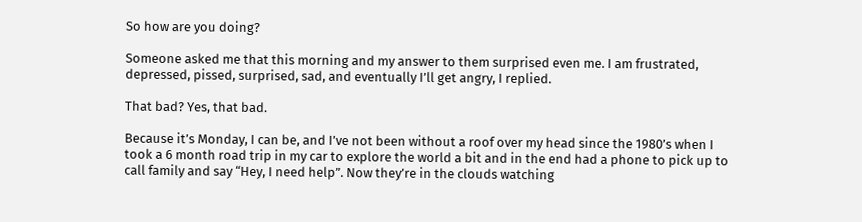So how are you doing?

Someone asked me that this morning and my answer to them surprised even me. I am frustrated, depressed, pissed, surprised, sad, and eventually I’ll get angry, I replied.

That bad? Yes, that bad.

Because it’s Monday, I can be, and I’ve not been without a roof over my head since the 1980’s when I took a 6 month road trip in my car to explore the world a bit and in the end had a phone to pick up to call family and say “Hey, I need help”. Now they’re in the clouds watching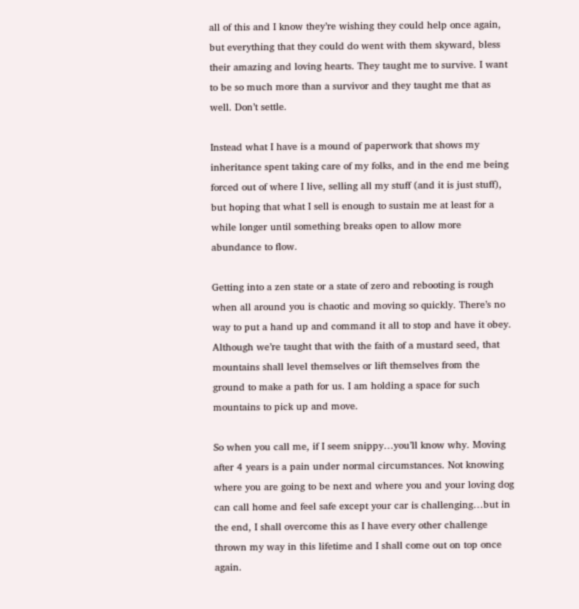all of this and I know they’re wishing they could help once again, but everything that they could do went with them skyward, bless their amazing and loving hearts. They taught me to survive. I want to be so much more than a survivor and they taught me that as well. Don’t settle.

Instead what I have is a mound of paperwork that shows my inheritance spent taking care of my folks, and in the end me being forced out of where I live, selling all my stuff (and it is just stuff), but hoping that what I sell is enough to sustain me at least for a while longer until something breaks open to allow more abundance to flow.

Getting into a zen state or a state of zero and rebooting is rough when all around you is chaotic and moving so quickly. There’s no way to put a hand up and command it all to stop and have it obey. Although we’re taught that with the faith of a mustard seed, that mountains shall level themselves or lift themselves from the ground to make a path for us. I am holding a space for such mountains to pick up and move.

So when you call me, if I seem snippy…you’ll know why. Moving after 4 years is a pain under normal circumstances. Not knowing where you are going to be next and where you and your loving dog can call home and feel safe except your car is challenging…but in the end, I shall overcome this as I have every other challenge thrown my way in this lifetime and I shall come out on top once again.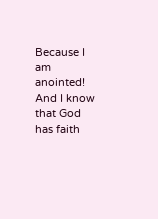Because I am anointed! And I know that God has faith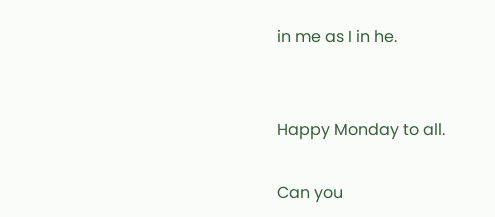in me as I in he.


Happy Monday to all.

Can you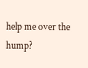help me over the hump?